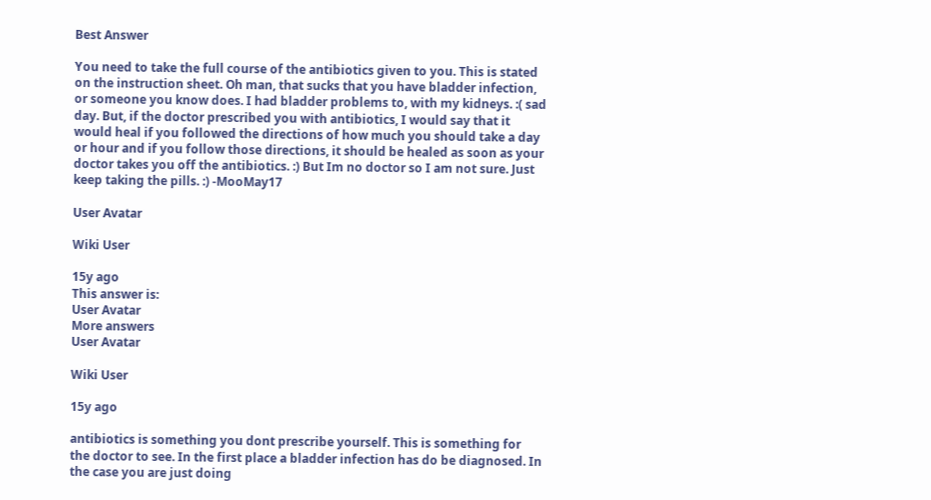Best Answer

You need to take the full course of the antibiotics given to you. This is stated on the instruction sheet. Oh man, that sucks that you have bladder infection, or someone you know does. I had bladder problems to, with my kidneys. :( sad day. But, if the doctor prescribed you with antibiotics, I would say that it would heal if you followed the directions of how much you should take a day or hour and if you follow those directions, it should be healed as soon as your doctor takes you off the antibiotics. :) But Im no doctor so I am not sure. Just keep taking the pills. :) -MooMay17

User Avatar

Wiki User

15y ago
This answer is:
User Avatar
More answers
User Avatar

Wiki User

15y ago

antibiotics is something you dont prescribe yourself. This is something for the doctor to see. In the first place a bladder infection has do be diagnosed. In the case you are just doing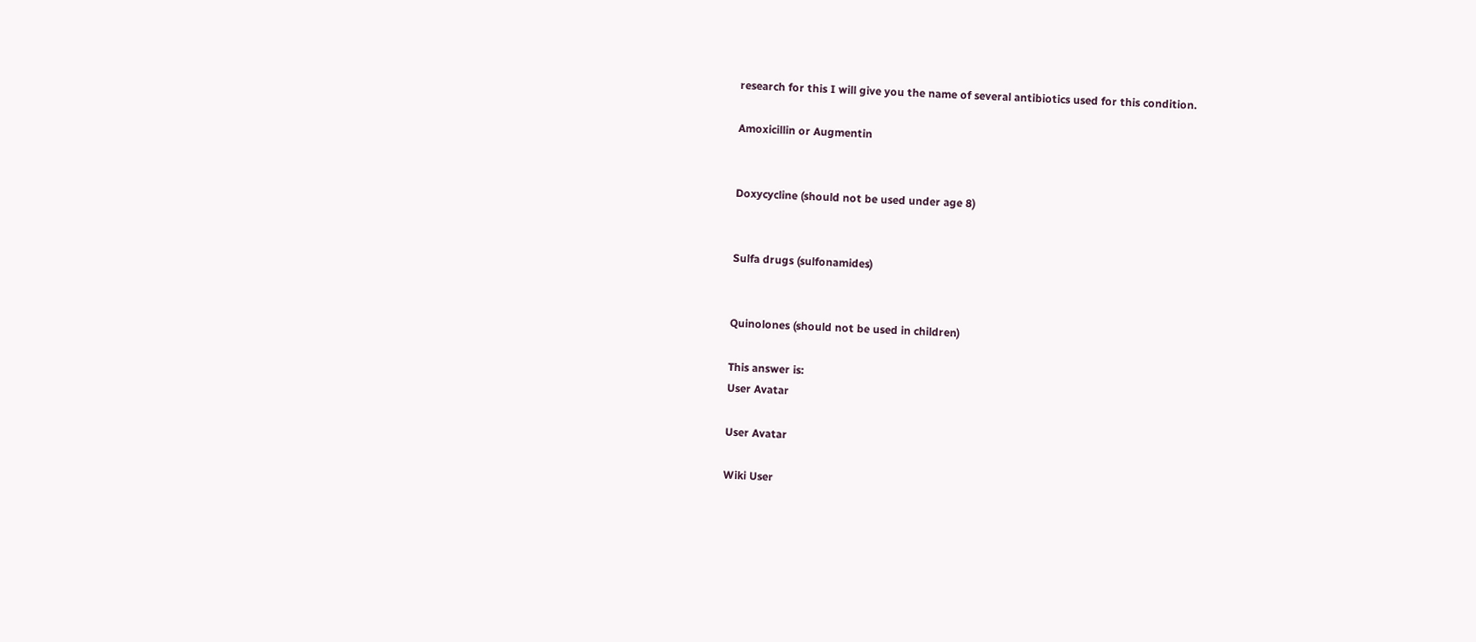research for this I will give you the name of several antibiotics used for this condition.

Amoxicillin or Augmentin


Doxycycline (should not be used under age 8)


Sulfa drugs (sulfonamides)


Quinolones (should not be used in children)

This answer is:
User Avatar

User Avatar

Wiki User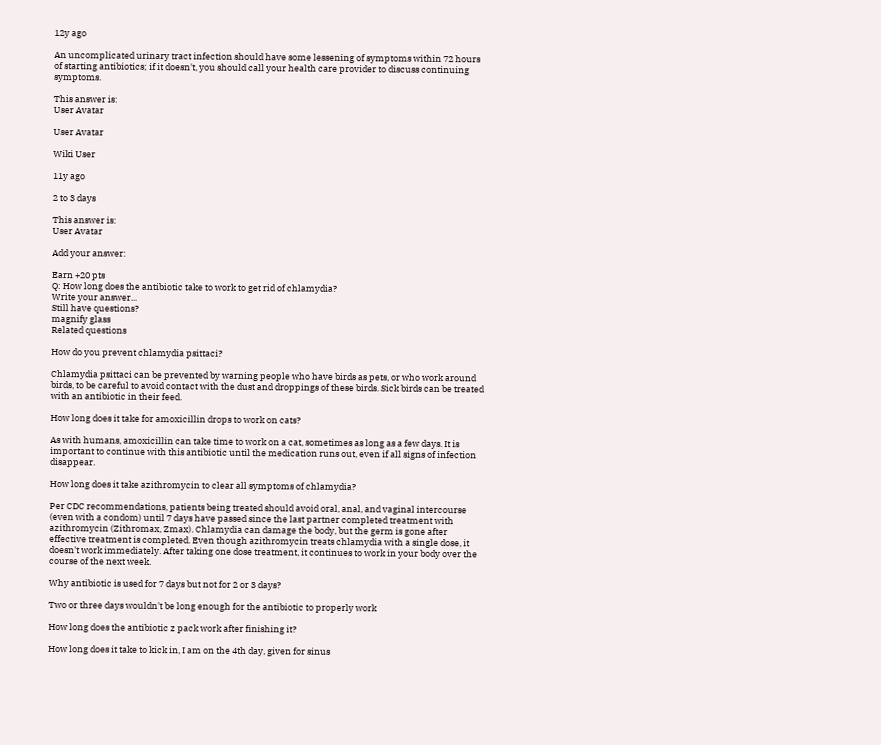12y ago

An uncomplicated urinary tract infection should have some lessening of symptoms within 72 hours of starting antibiotics; if it doesn't, you should call your health care provider to discuss continuing symptoms.

This answer is:
User Avatar

User Avatar

Wiki User

11y ago

2 to 3 days

This answer is:
User Avatar

Add your answer:

Earn +20 pts
Q: How long does the antibiotic take to work to get rid of chlamydia?
Write your answer...
Still have questions?
magnify glass
Related questions

How do you prevent chlamydia psittaci?

Chlamydia psittaci can be prevented by warning people who have birds as pets, or who work around birds, to be careful to avoid contact with the dust and droppings of these birds. Sick birds can be treated with an antibiotic in their feed.

How long does it take for amoxicillin drops to work on cats?

As with humans, amoxicillin can take time to work on a cat, sometimes as long as a few days. It is important to continue with this antibiotic until the medication runs out, even if all signs of infection disappear.

How long does it take azithromycin to clear all symptoms of chlamydia?

Per CDC recommendations, patients being treated should avoid oral, anal, and vaginal intercourse (even with a condom) until 7 days have passed since the last partner completed treatment with azithromycin (Zithromax, Zmax). Chlamydia can damage the body, but the germ is gone after effective treatment is completed. Even though azithromycin treats chlamydia with a single dose, it doesn't work immediately. After taking one dose treatment, it continues to work in your body over the course of the next week.

Why antibiotic is used for 7 days but not for 2 or 3 days?

Two or three days wouldn't be long enough for the antibiotic to properly work

How long does the antibiotic z pack work after finishing it?

How long does it take to kick in, I am on the 4th day, given for sinus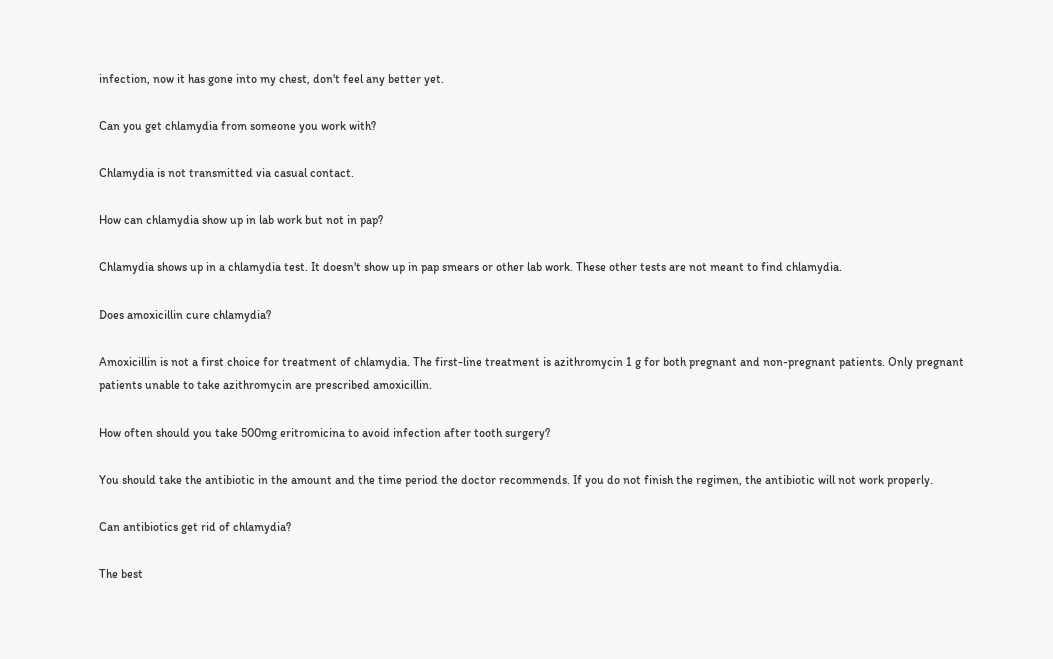infection, now it has gone into my chest, don't feel any better yet.

Can you get chlamydia from someone you work with?

Chlamydia is not transmitted via casual contact.

How can chlamydia show up in lab work but not in pap?

Chlamydia shows up in a chlamydia test. It doesn't show up in pap smears or other lab work. These other tests are not meant to find chlamydia.

Does amoxicillin cure chlamydia?

Amoxicillin is not a first choice for treatment of chlamydia. The first-line treatment is azithromycin 1 g for both pregnant and non-pregnant patients. Only pregnant patients unable to take azithromycin are prescribed amoxicillin.

How often should you take 500mg eritromicina to avoid infection after tooth surgery?

You should take the antibiotic in the amount and the time period the doctor recommends. If you do not finish the regimen, the antibiotic will not work properly.

Can antibiotics get rid of chlamydia?

The best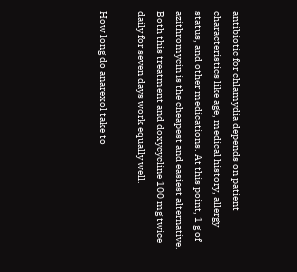antibiotic for chlamydia depends on patient characteristics like age, medical history, allergy status, and other medications. At this point, 1 g of azithromycin is the cheapest and easiest alternative. Both this treatment and doxycycline 100 mg twice daily for seven days work equally well.

How long do anarexol take to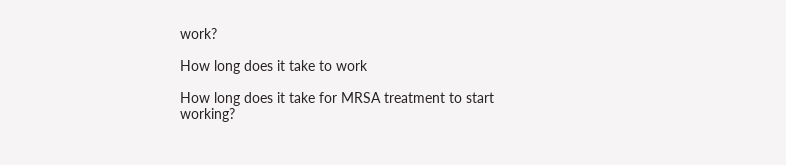work?

How long does it take to work

How long does it take for MRSA treatment to start working?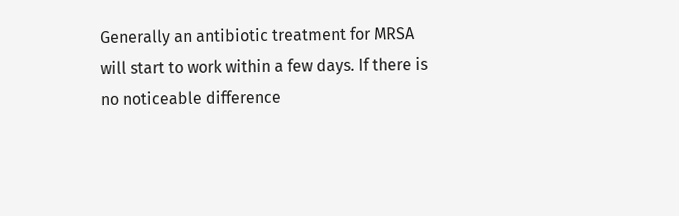Generally an antibiotic treatment for MRSA will start to work within a few days. If there is no noticeable difference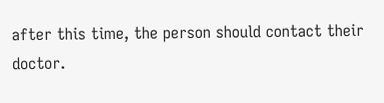after this time, the person should contact their doctor.